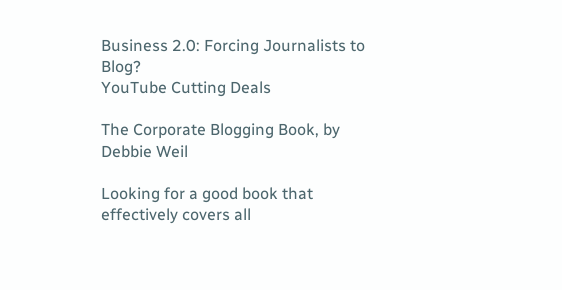Business 2.0: Forcing Journalists to Blog?
YouTube Cutting Deals

The Corporate Blogging Book, by Debbie Weil

Looking for a good book that effectively covers all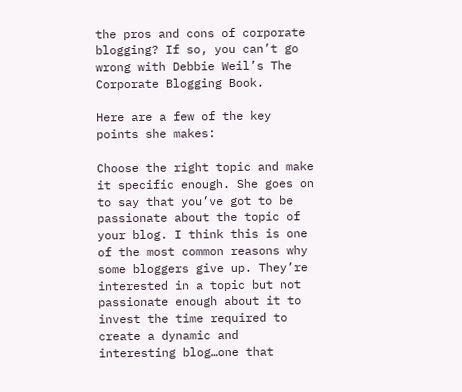the pros and cons of corporate blogging? If so, you can’t go wrong with Debbie Weil’s The Corporate Blogging Book.

Here are a few of the key points she makes:

Choose the right topic and make it specific enough. She goes on to say that you’ve got to be passionate about the topic of your blog. I think this is one of the most common reasons why some bloggers give up. They’re interested in a topic but not passionate enough about it to invest the time required to create a dynamic and interesting blog…one that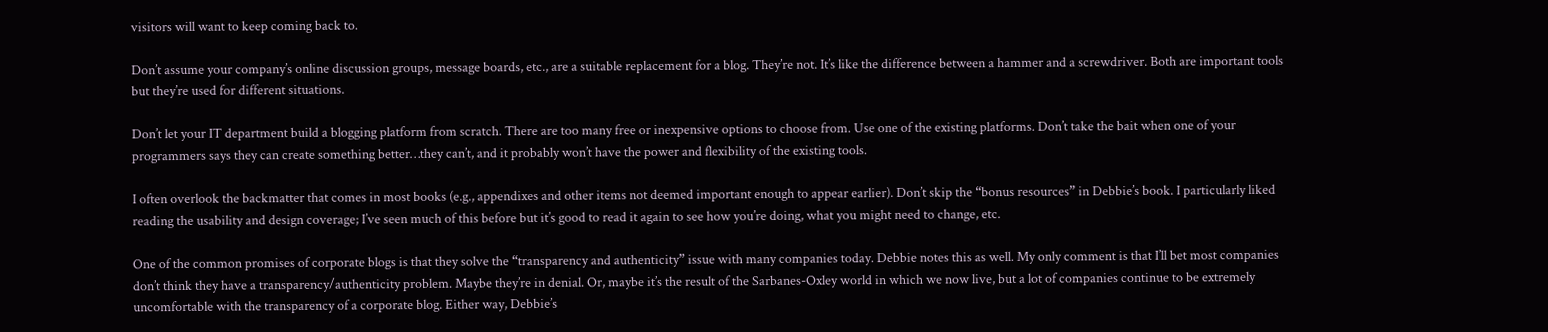visitors will want to keep coming back to.

Don’t assume your company’s online discussion groups, message boards, etc., are a suitable replacement for a blog. They’re not. It’s like the difference between a hammer and a screwdriver. Both are important tools but they’re used for different situations.

Don’t let your IT department build a blogging platform from scratch. There are too many free or inexpensive options to choose from. Use one of the existing platforms. Don’t take the bait when one of your programmers says they can create something better…they can’t, and it probably won’t have the power and flexibility of the existing tools.

I often overlook the backmatter that comes in most books (e.g., appendixes and other items not deemed important enough to appear earlier). Don’t skip the “bonus resources” in Debbie’s book. I particularly liked reading the usability and design coverage; I’ve seen much of this before but it’s good to read it again to see how you’re doing, what you might need to change, etc.

One of the common promises of corporate blogs is that they solve the “transparency and authenticity” issue with many companies today. Debbie notes this as well. My only comment is that I’ll bet most companies don’t think they have a transparency/authenticity problem. Maybe they’re in denial. Or, maybe it’s the result of the Sarbanes-Oxley world in which we now live, but a lot of companies continue to be extremely uncomfortable with the transparency of a corporate blog. Either way, Debbie’s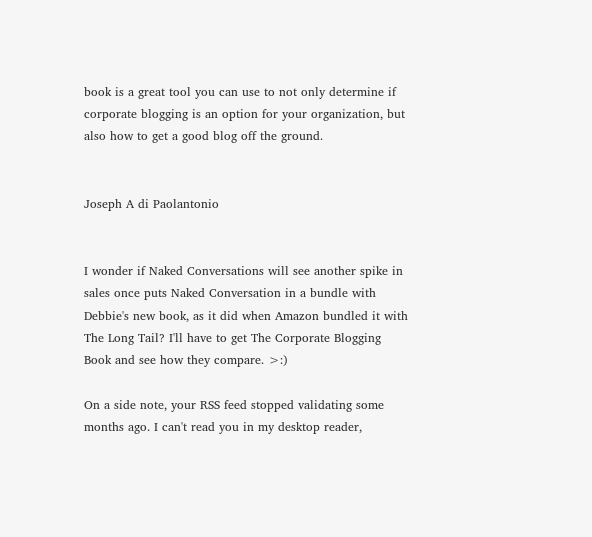book is a great tool you can use to not only determine if corporate blogging is an option for your organization, but also how to get a good blog off the ground.


Joseph A di Paolantonio


I wonder if Naked Conversations will see another spike in sales once puts Naked Conversation in a bundle with Debbie's new book, as it did when Amazon bundled it with The Long Tail? I'll have to get The Corporate Blogging Book and see how they compare. >:)

On a side note, your RSS feed stopped validating some months ago. I can't read you in my desktop reader,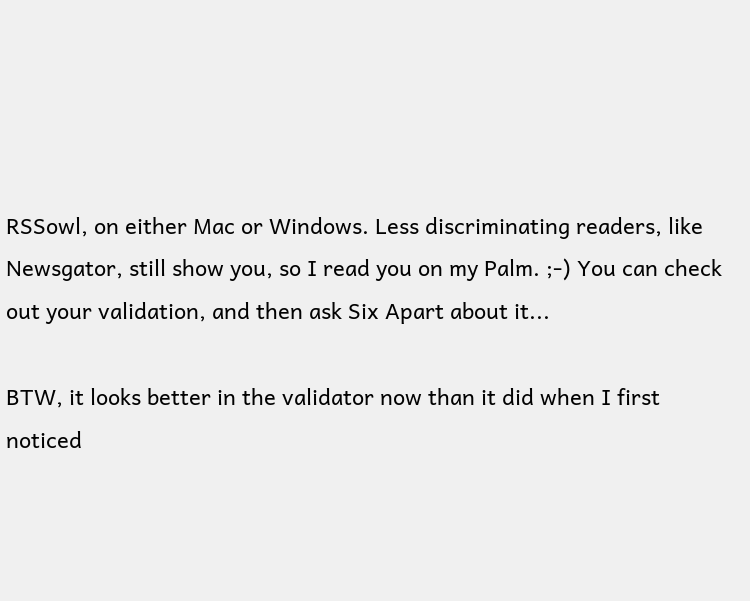RSSowl, on either Mac or Windows. Less discriminating readers, like Newsgator, still show you, so I read you on my Palm. ;-) You can check out your validation, and then ask Six Apart about it...

BTW, it looks better in the validator now than it did when I first noticed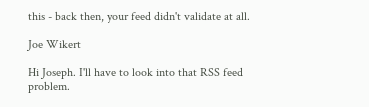this - back then, your feed didn't validate at all.

Joe Wikert

Hi Joseph. I'll have to look into that RSS feed problem.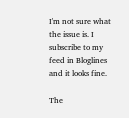I'm not sure what the issue is. I subscribe to my feed in Bloglines and it looks fine.

The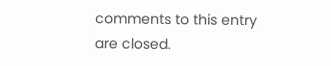comments to this entry are closed.